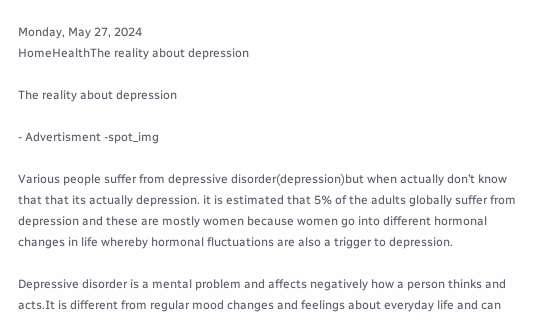Monday, May 27, 2024
HomeHealthThe reality about depression

The reality about depression

- Advertisment -spot_img

Various people suffer from depressive disorder(depression)but when actually don’t know that that its actually depression. it is estimated that 5% of the adults globally suffer from depression and these are mostly women because women go into different hormonal changes in life whereby hormonal fluctuations are also a trigger to depression.

Depressive disorder is a mental problem and affects negatively how a person thinks and acts.It is different from regular mood changes and feelings about everyday life and can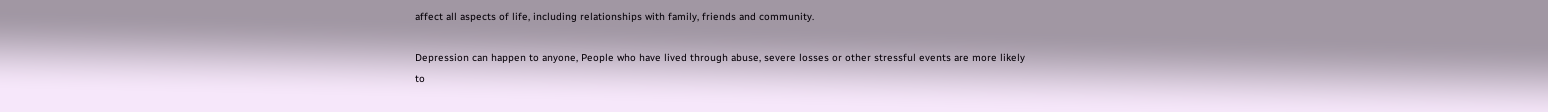affect all aspects of life, including relationships with family, friends and community.

Depression can happen to anyone, People who have lived through abuse, severe losses or other stressful events are more likely to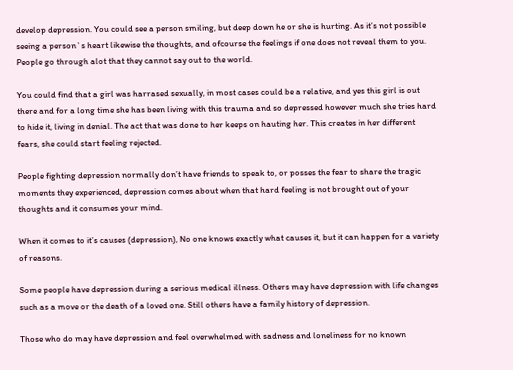develop depression. You could see a person smiling, but deep down he or she is hurting. As it’s not possible seeing a person`s heart likewise the thoughts, and ofcourse the feelings if one does not reveal them to you. People go through alot that they cannot say out to the world.

You could find that a girl was harrased sexually, in most cases could be a relative, and yes this girl is out there and for a long time she has been living with this trauma and so depressed however much she tries hard to hide it, living in denial. The act that was done to her keeps on hauting her. This creates in her different fears, she could start feeling rejected.

People fighting depression normally don’t have friends to speak to, or posses the fear to share the tragic moments they experienced, depression comes about when that hard feeling is not brought out of your thoughts and it consumes your mind.

When it comes to it’s causes (depression), No one knows exactly what causes it, but it can happen for a variety of reasons.

Some people have depression during a serious medical illness. Others may have depression with life changes such as a move or the death of a loved one. Still others have a family history of depression.

Those who do may have depression and feel overwhelmed with sadness and loneliness for no known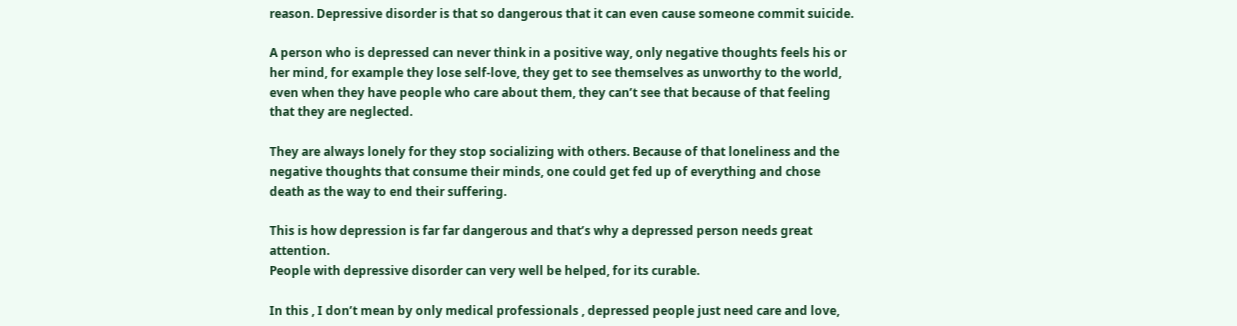reason. Depressive disorder is that so dangerous that it can even cause someone commit suicide.

A person who is depressed can never think in a positive way, only negative thoughts feels his or her mind, for example they lose self-love, they get to see themselves as unworthy to the world, even when they have people who care about them, they can’t see that because of that feeling that they are neglected.

They are always lonely for they stop socializing with others. Because of that loneliness and the negative thoughts that consume their minds, one could get fed up of everything and chose death as the way to end their suffering.

This is how depression is far far dangerous and that’s why a depressed person needs great attention.
People with depressive disorder can very well be helped, for its curable.

In this , I don’t mean by only medical professionals , depressed people just need care and love,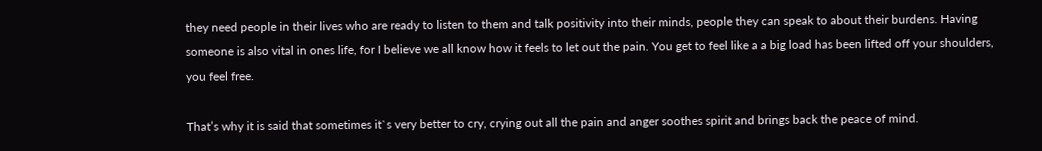they need people in their lives who are ready to listen to them and talk positivity into their minds, people they can speak to about their burdens. Having someone is also vital in ones life, for I believe we all know how it feels to let out the pain. You get to feel like a a big load has been lifted off your shoulders, you feel free.

That’s why it is said that sometimes it`s very better to cry, crying out all the pain and anger soothes spirit and brings back the peace of mind.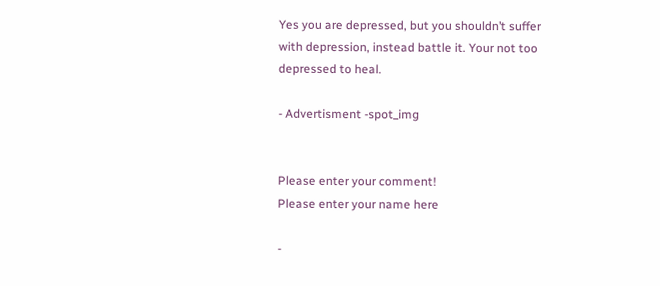Yes you are depressed, but you shouldn’t suffer with depression, instead battle it. Your not too depressed to heal.

- Advertisment -spot_img


Please enter your comment!
Please enter your name here

-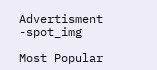Advertisment -spot_img

Most Popular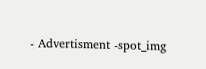- Advertisment -spot_img